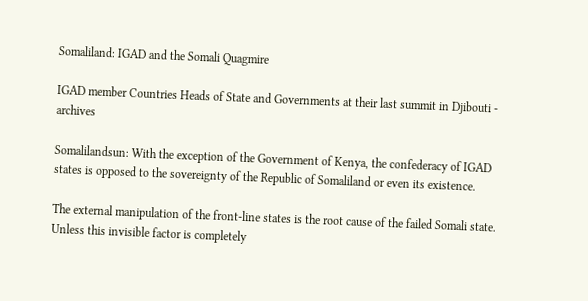Somaliland: IGAD and the Somali Quagmire

IGAD member Countries Heads of State and Governments at their last summit in Djibouti - archives

Somalilandsun: With the exception of the Government of Kenya, the confederacy of IGAD states is opposed to the sovereignty of the Republic of Somaliland or even its existence.

The external manipulation of the front-line states is the root cause of the failed Somali state. Unless this invisible factor is completely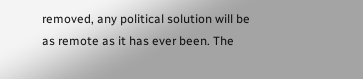removed, any political solution will be as remote as it has ever been. The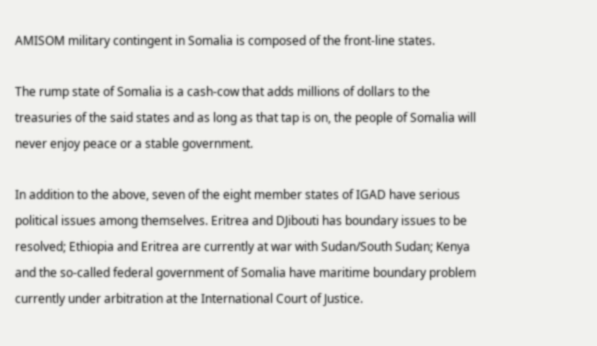AMISOM military contingent in Somalia is composed of the front-line states.

The rump state of Somalia is a cash-cow that adds millions of dollars to the treasuries of the said states and as long as that tap is on, the people of Somalia will never enjoy peace or a stable government.

In addition to the above, seven of the eight member states of IGAD have serious political issues among themselves. Eritrea and DJibouti has boundary issues to be resolved; Ethiopia and Eritrea are currently at war with Sudan/South Sudan; Kenya and the so-called federal government of Somalia have maritime boundary problem currently under arbitration at the International Court of Justice.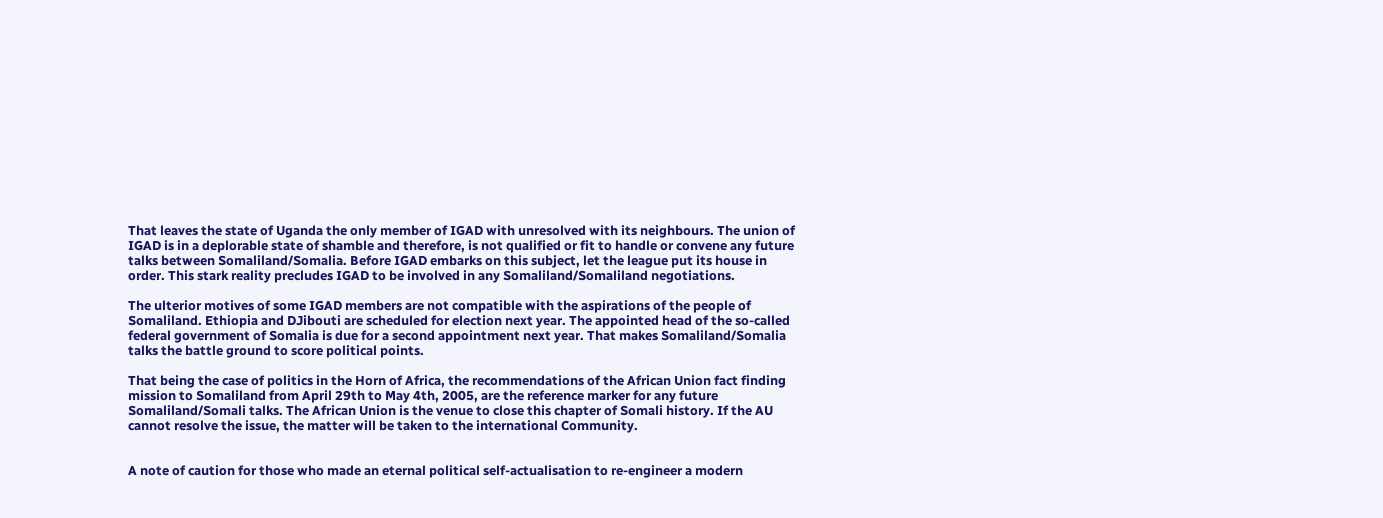That leaves the state of Uganda the only member of IGAD with unresolved with its neighbours. The union of IGAD is in a deplorable state of shamble and therefore, is not qualified or fit to handle or convene any future talks between Somaliland/Somalia. Before IGAD embarks on this subject, let the league put its house in order. This stark reality precludes IGAD to be involved in any Somaliland/Somaliland negotiations.

The ulterior motives of some IGAD members are not compatible with the aspirations of the people of Somaliland. Ethiopia and DJibouti are scheduled for election next year. The appointed head of the so-called federal government of Somalia is due for a second appointment next year. That makes Somaliland/Somalia talks the battle ground to score political points.

That being the case of politics in the Horn of Africa, the recommendations of the African Union fact finding mission to Somaliland from April 29th to May 4th, 2005, are the reference marker for any future Somaliland/Somali talks. The African Union is the venue to close this chapter of Somali history. If the AU cannot resolve the issue, the matter will be taken to the international Community.


A note of caution for those who made an eternal political self-actualisation to re-engineer a modern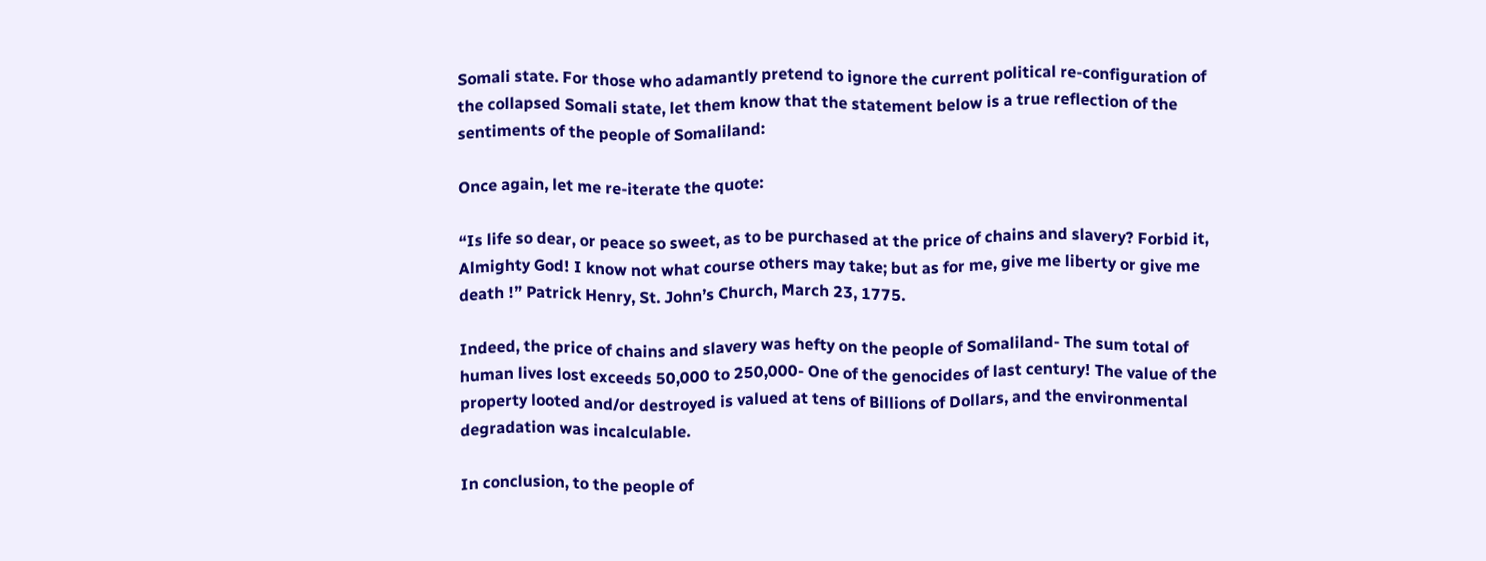Somali state. For those who adamantly pretend to ignore the current political re-configuration of the collapsed Somali state, let them know that the statement below is a true reflection of the sentiments of the people of Somaliland:

Once again, let me re-iterate the quote:

“Is life so dear, or peace so sweet, as to be purchased at the price of chains and slavery? Forbid it, Almighty God! I know not what course others may take; but as for me, give me liberty or give me death !” Patrick Henry, St. John’s Church, March 23, 1775.

Indeed, the price of chains and slavery was hefty on the people of Somaliland- The sum total of human lives lost exceeds 50,000 to 250,000- One of the genocides of last century! The value of the property looted and/or destroyed is valued at tens of Billions of Dollars, and the environmental degradation was incalculable.

In conclusion, to the people of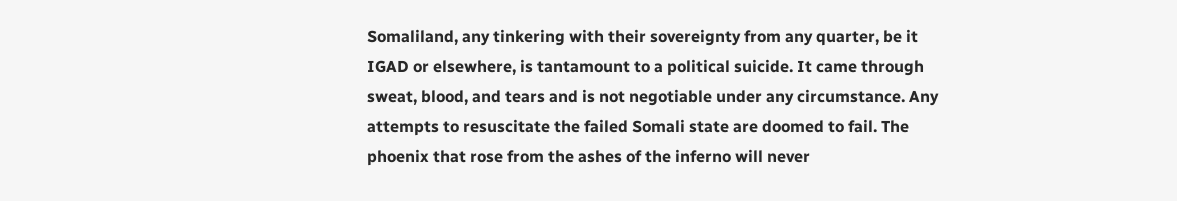Somaliland, any tinkering with their sovereignty from any quarter, be it IGAD or elsewhere, is tantamount to a political suicide. It came through sweat, blood, and tears and is not negotiable under any circumstance. Any attempts to resuscitate the failed Somali state are doomed to fail. The phoenix that rose from the ashes of the inferno will never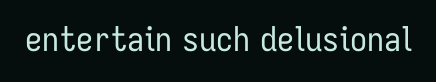entertain such delusional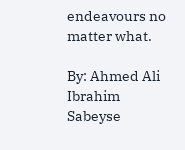endeavours no matter what.

By: Ahmed Ali Ibrahim Sabeyse